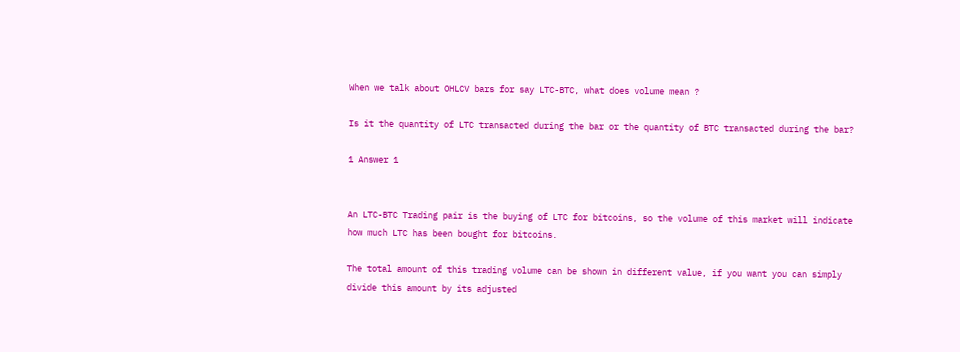When we talk about OHLCV bars for say LTC-BTC, what does volume mean ?

Is it the quantity of LTC transacted during the bar or the quantity of BTC transacted during the bar?

1 Answer 1


An LTC-BTC Trading pair is the buying of LTC for bitcoins, so the volume of this market will indicate how much LTC has been bought for bitcoins.

The total amount of this trading volume can be shown in different value, if you want you can simply divide this amount by its adjusted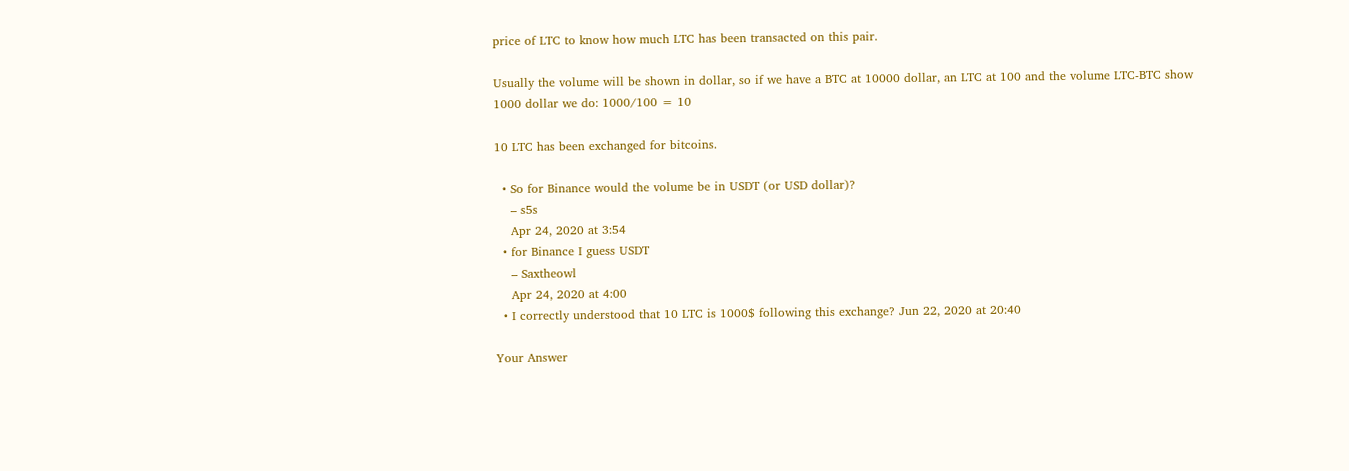price of LTC to know how much LTC has been transacted on this pair.

Usually the volume will be shown in dollar, so if we have a BTC at 10000 dollar, an LTC at 100 and the volume LTC-BTC show 1000 dollar we do: 1000/100 = 10

10 LTC has been exchanged for bitcoins.

  • So for Binance would the volume be in USDT (or USD dollar)?
    – s5s
    Apr 24, 2020 at 3:54
  • for Binance I guess USDT
    – Saxtheowl
    Apr 24, 2020 at 4:00
  • I correctly understood that 10 LTC is 1000$ following this exchange? Jun 22, 2020 at 20:40

Your Answer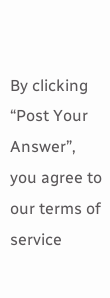By clicking “Post Your Answer”, you agree to our terms of service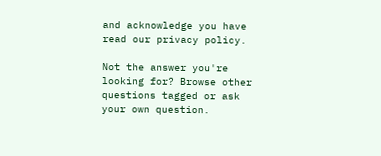and acknowledge you have read our privacy policy.

Not the answer you're looking for? Browse other questions tagged or ask your own question.